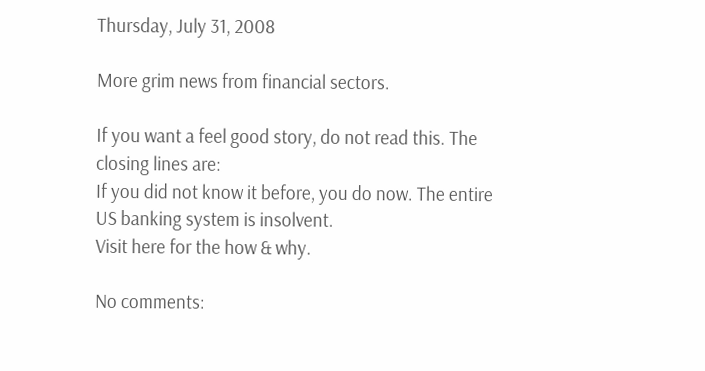Thursday, July 31, 2008

More grim news from financial sectors.

If you want a feel good story, do not read this. The closing lines are:
If you did not know it before, you do now. The entire US banking system is insolvent.
Visit here for the how & why.

No comments: